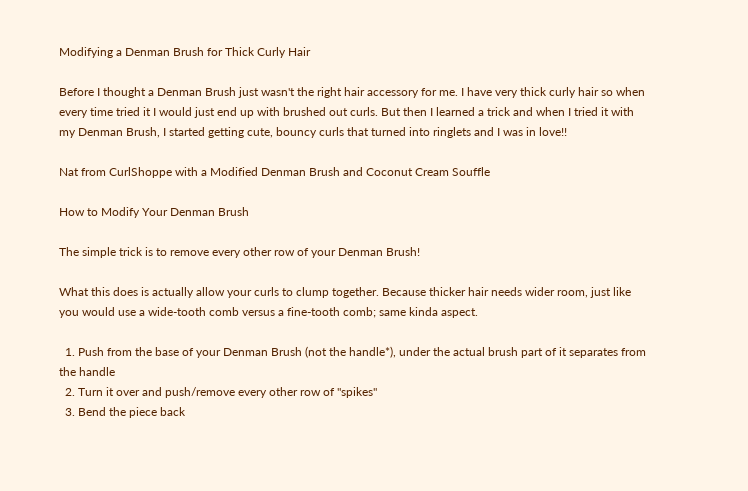Modifying a Denman Brush for Thick Curly Hair

Before I thought a Denman Brush just wasn't the right hair accessory for me. I have very thick curly hair so when every time tried it I would just end up with brushed out curls. But then I learned a trick and when I tried it with my Denman Brush, I started getting cute, bouncy curls that turned into ringlets and I was in love!!

Nat from CurlShoppe with a Modified Denman Brush and Coconut Cream Souffle

How to Modify Your Denman Brush

The simple trick is to remove every other row of your Denman Brush!

What this does is actually allow your curls to clump together. Because thicker hair needs wider room, just like you would use a wide-tooth comb versus a fine-tooth comb; same kinda aspect.

  1. Push from the base of your Denman Brush (not the handle*), under the actual brush part of it separates from the handle
  2. Turn it over and push/remove every other row of "spikes"
  3. Bend the piece back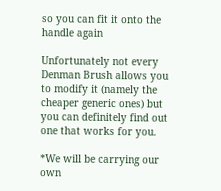so you can fit it onto the handle again

Unfortunately not every Denman Brush allows you to modify it (namely the cheaper generic ones) but you can definitely find out one that works for you.

*We will be carrying our own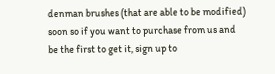denman brushes (that are able to be modified) soon so if you want to purchase from us and be the first to get it, sign up to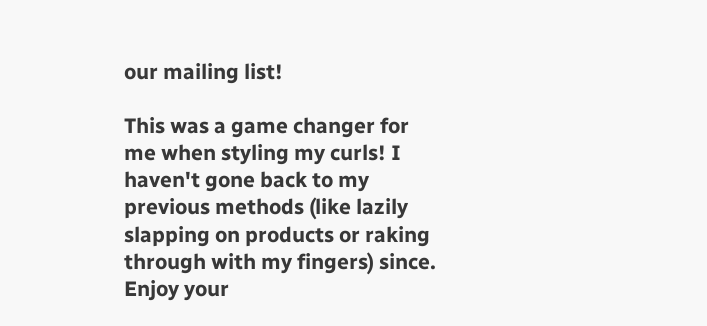our mailing list!

This was a game changer for me when styling my curls! I haven't gone back to my previous methods (like lazily slapping on products or raking through with my fingers) since. Enjoy your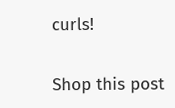curls!


Shop this post